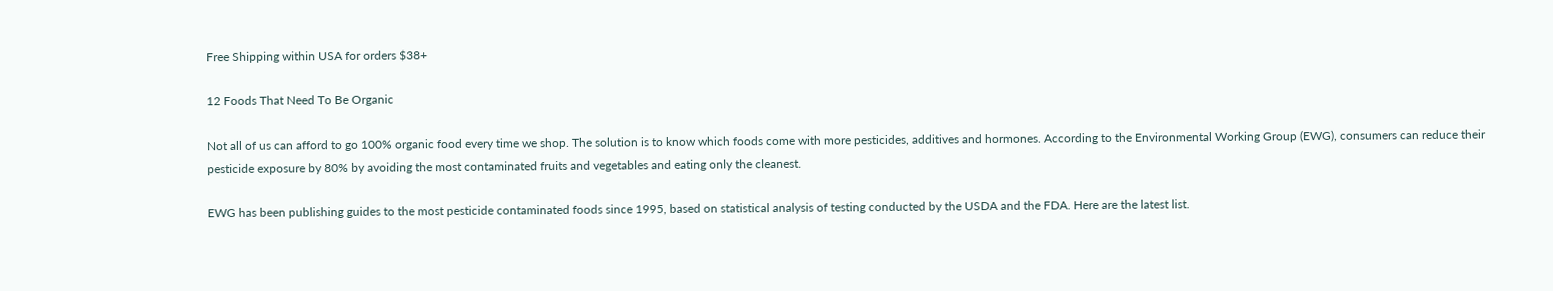Free Shipping within USA for orders $38+

12 Foods That Need To Be Organic

Not all of us can afford to go 100% organic food every time we shop. The solution is to know which foods come with more pesticides, additives and hormones. According to the Environmental Working Group (EWG), consumers can reduce their pesticide exposure by 80% by avoiding the most contaminated fruits and vegetables and eating only the cleanest.

EWG has been publishing guides to the most pesticide contaminated foods since 1995, based on statistical analysis of testing conducted by the USDA and the FDA. Here are the latest list.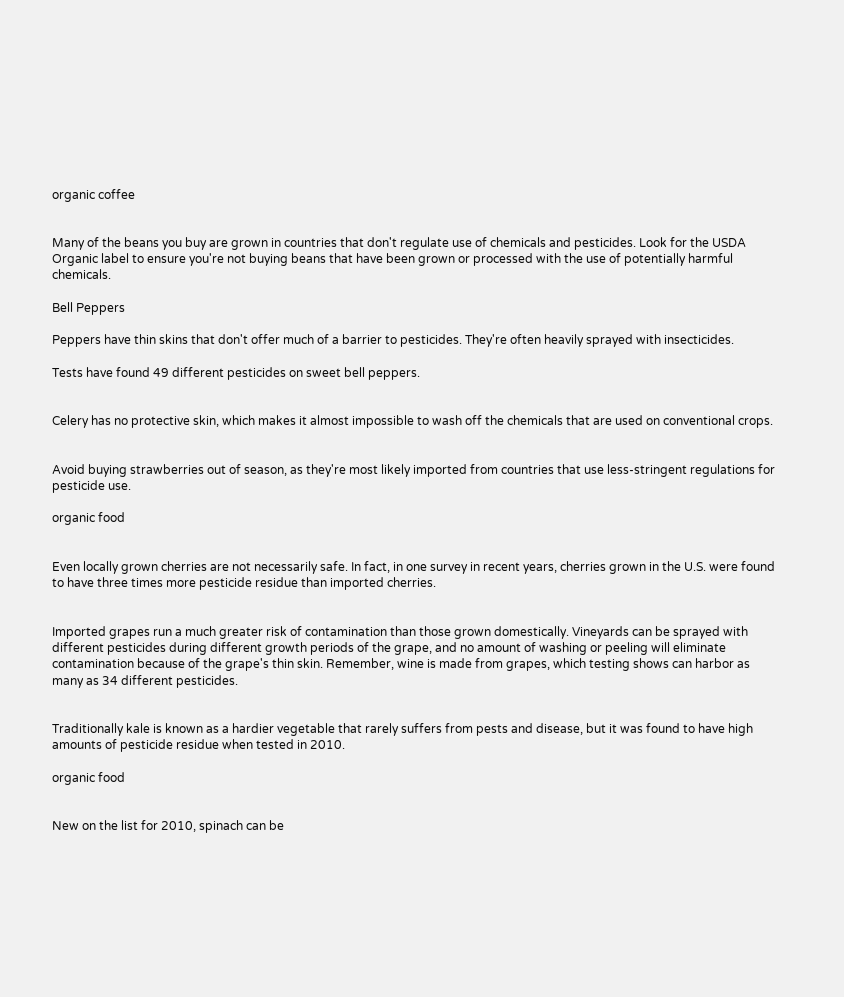organic coffee


Many of the beans you buy are grown in countries that don't regulate use of chemicals and pesticides. Look for the USDA Organic label to ensure you're not buying beans that have been grown or processed with the use of potentially harmful chemicals.

Bell Peppers

Peppers have thin skins that don't offer much of a barrier to pesticides. They're often heavily sprayed with insecticides.

Tests have found 49 different pesticides on sweet bell peppers.


Celery has no protective skin, which makes it almost impossible to wash off the chemicals that are used on conventional crops.


Avoid buying strawberries out of season, as they're most likely imported from countries that use less-stringent regulations for pesticide use.

organic food


Even locally grown cherries are not necessarily safe. In fact, in one survey in recent years, cherries grown in the U.S. were found to have three times more pesticide residue than imported cherries.


Imported grapes run a much greater risk of contamination than those grown domestically. Vineyards can be sprayed with different pesticides during different growth periods of the grape, and no amount of washing or peeling will eliminate contamination because of the grape's thin skin. Remember, wine is made from grapes, which testing shows can harbor as many as 34 different pesticides.


Traditionally kale is known as a hardier vegetable that rarely suffers from pests and disease, but it was found to have high amounts of pesticide residue when tested in 2010.

organic food


New on the list for 2010, spinach can be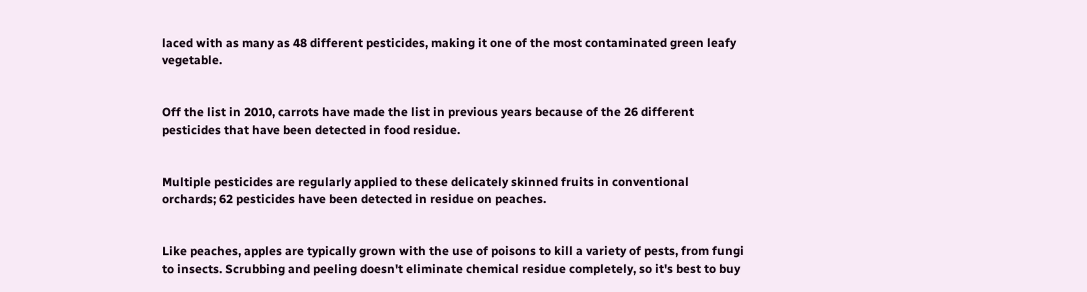laced with as many as 48 different pesticides, making it one of the most contaminated green leafy vegetable.


Off the list in 2010, carrots have made the list in previous years because of the 26 different pesticides that have been detected in food residue.


Multiple pesticides are regularly applied to these delicately skinned fruits in conventional orchards; 62 pesticides have been detected in residue on peaches.


Like peaches, apples are typically grown with the use of poisons to kill a variety of pests, from fungi to insects. Scrubbing and peeling doesn't eliminate chemical residue completely, so it's best to buy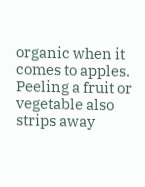organic when it comes to apples. Peeling a fruit or vegetable also strips away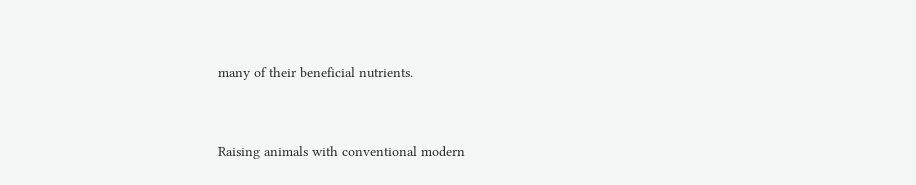many of their beneficial nutrients.


Raising animals with conventional modern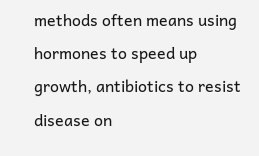methods often means using hormones to speed up growth, antibiotics to resist disease on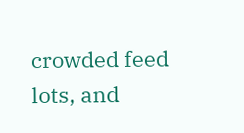crowded feed lots, and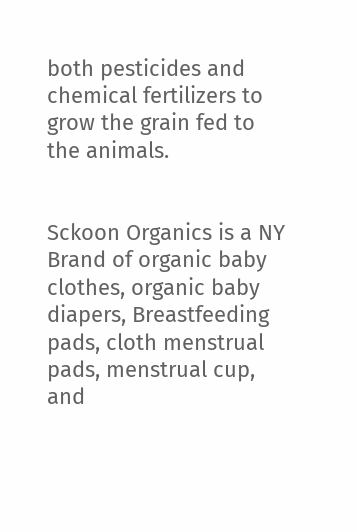both pesticides and chemical fertilizers to grow the grain fed to the animals.


Sckoon Organics is a NY Brand of organic baby clothes, organic baby diapers, Breastfeeding pads, cloth menstrual pads, menstrual cup, and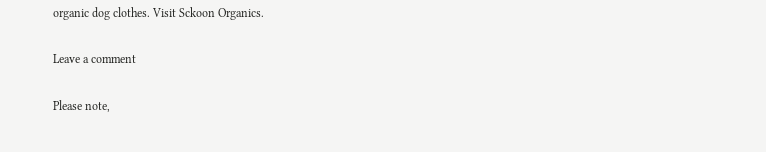organic dog clothes. Visit Sckoon Organics.

Leave a comment

Please note,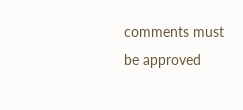comments must be approved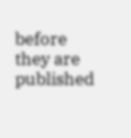before they are published